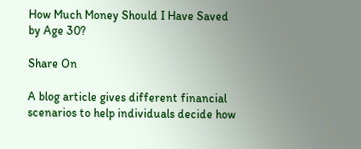How Much Money Should I Have Saved by Age 30?

Share On

A blog article gives different financial scenarios to help individuals decide how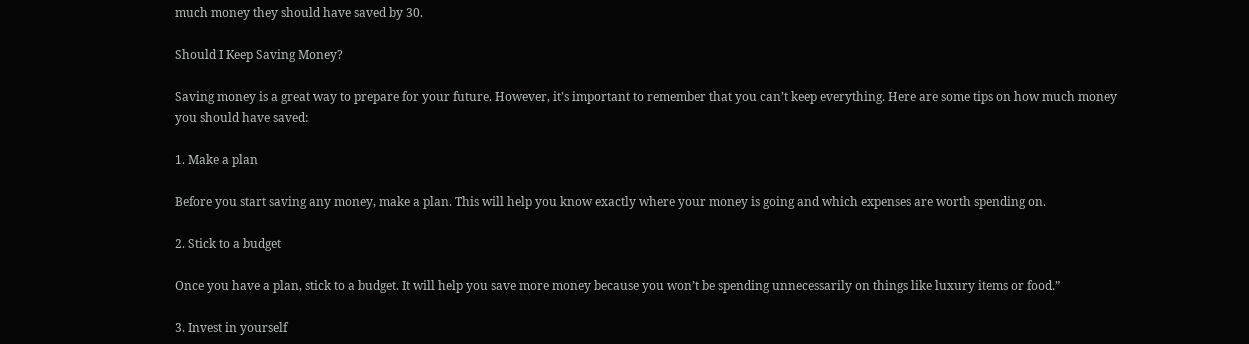much money they should have saved by 30.

Should I Keep Saving Money?

Saving money is a great way to prepare for your future. However, it’s important to remember that you can’t keep everything. Here are some tips on how much money you should have saved:

1. Make a plan

Before you start saving any money, make a plan. This will help you know exactly where your money is going and which expenses are worth spending on.

2. Stick to a budget

Once you have a plan, stick to a budget. It will help you save more money because you won’t be spending unnecessarily on things like luxury items or food.”

3. Invest in yourself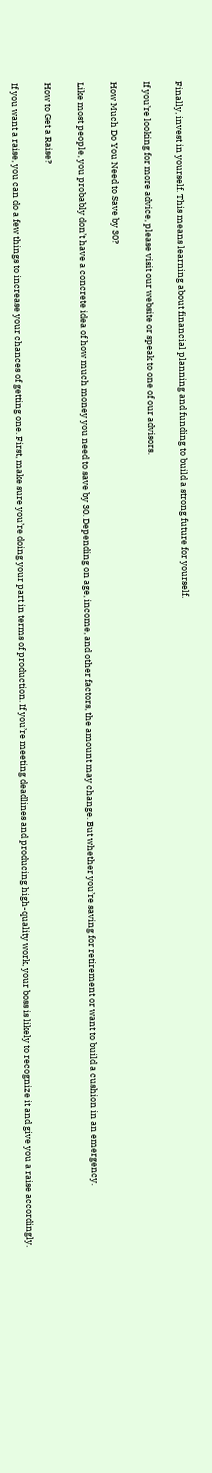Finally, invest in yourself. This means learning about financial planning and funding to build a strong future for yourself.

If you’re looking for more advice, please visit our website or speak to one of our advisors.

How Much Do You Need to Save by 30?

Like most people, you probably don’t have a concrete idea of how much money you need to save by 30. Depending on age, income, and other factors, the amount may change. But whether you’re saving for retirement or want to build a cushion in an emergency.

How to Get a Raise?

If you want a raise, you can do a few things to increase your chances of getting one. First, make sure you’re doing your part in terms of production. If you’re meeting deadlines and producing high-quality work, your boss is likely to recognize it and give you a raise accordingly.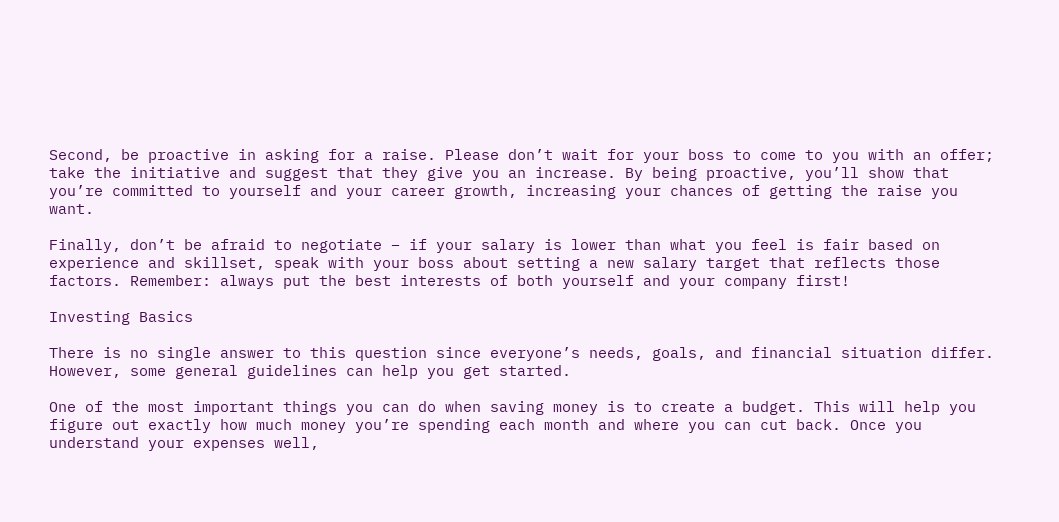Second, be proactive in asking for a raise. Please don’t wait for your boss to come to you with an offer; take the initiative and suggest that they give you an increase. By being proactive, you’ll show that you’re committed to yourself and your career growth, increasing your chances of getting the raise you want.

Finally, don’t be afraid to negotiate – if your salary is lower than what you feel is fair based on experience and skillset, speak with your boss about setting a new salary target that reflects those factors. Remember: always put the best interests of both yourself and your company first!

Investing Basics

There is no single answer to this question since everyone’s needs, goals, and financial situation differ. However, some general guidelines can help you get started.

One of the most important things you can do when saving money is to create a budget. This will help you figure out exactly how much money you’re spending each month and where you can cut back. Once you understand your expenses well,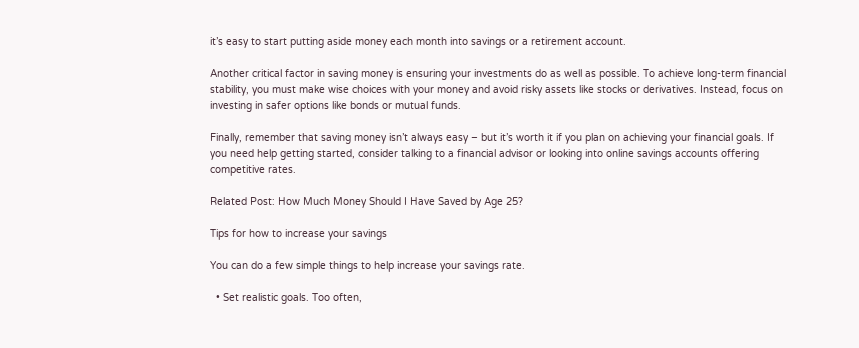it’s easy to start putting aside money each month into savings or a retirement account.

Another critical factor in saving money is ensuring your investments do as well as possible. To achieve long-term financial stability, you must make wise choices with your money and avoid risky assets like stocks or derivatives. Instead, focus on investing in safer options like bonds or mutual funds.

Finally, remember that saving money isn’t always easy – but it’s worth it if you plan on achieving your financial goals. If you need help getting started, consider talking to a financial advisor or looking into online savings accounts offering competitive rates.

Related Post: How Much Money Should I Have Saved by Age 25?

Tips for how to increase your savings

You can do a few simple things to help increase your savings rate.

  • Set realistic goals. Too often,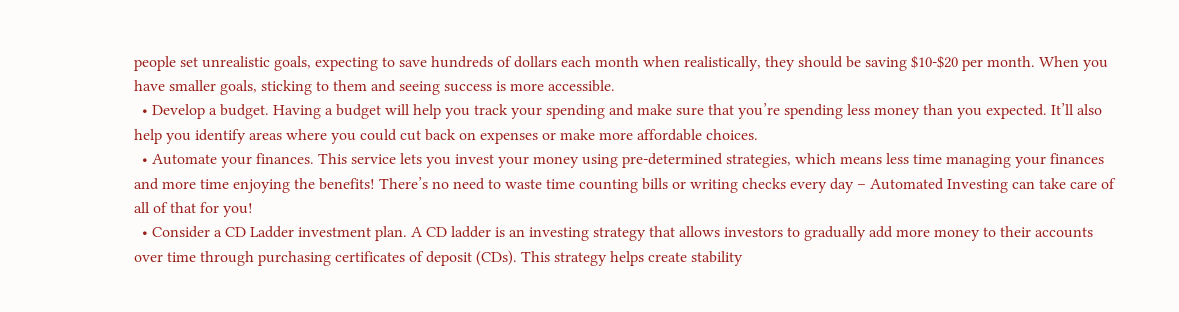people set unrealistic goals, expecting to save hundreds of dollars each month when realistically, they should be saving $10-$20 per month. When you have smaller goals, sticking to them and seeing success is more accessible.
  • Develop a budget. Having a budget will help you track your spending and make sure that you’re spending less money than you expected. It’ll also help you identify areas where you could cut back on expenses or make more affordable choices.
  • Automate your finances. This service lets you invest your money using pre-determined strategies, which means less time managing your finances and more time enjoying the benefits! There’s no need to waste time counting bills or writing checks every day – Automated Investing can take care of all of that for you!
  • Consider a CD Ladder investment plan. A CD ladder is an investing strategy that allows investors to gradually add more money to their accounts over time through purchasing certificates of deposit (CDs). This strategy helps create stability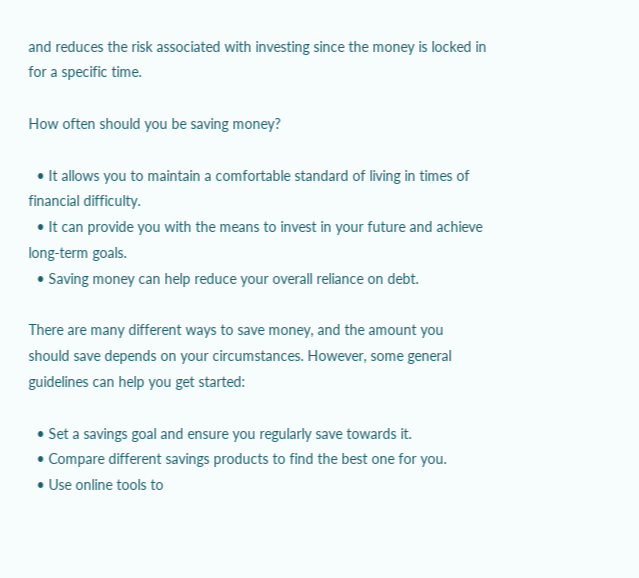and reduces the risk associated with investing since the money is locked in for a specific time.

How often should you be saving money?

  • It allows you to maintain a comfortable standard of living in times of financial difficulty.
  • It can provide you with the means to invest in your future and achieve long-term goals.
  • Saving money can help reduce your overall reliance on debt.

There are many different ways to save money, and the amount you should save depends on your circumstances. However, some general guidelines can help you get started:

  • Set a savings goal and ensure you regularly save towards it.
  • Compare different savings products to find the best one for you.
  • Use online tools to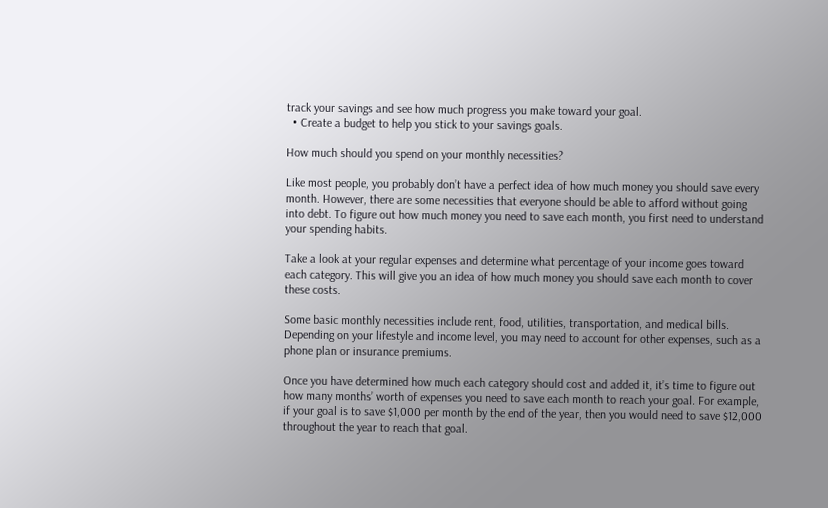track your savings and see how much progress you make toward your goal.
  • Create a budget to help you stick to your savings goals.

How much should you spend on your monthly necessities?

Like most people, you probably don’t have a perfect idea of how much money you should save every month. However, there are some necessities that everyone should be able to afford without going into debt. To figure out how much money you need to save each month, you first need to understand your spending habits.

Take a look at your regular expenses and determine what percentage of your income goes toward each category. This will give you an idea of how much money you should save each month to cover these costs.

Some basic monthly necessities include rent, food, utilities, transportation, and medical bills. Depending on your lifestyle and income level, you may need to account for other expenses, such as a phone plan or insurance premiums.

Once you have determined how much each category should cost and added it, it’s time to figure out how many months’ worth of expenses you need to save each month to reach your goal. For example, if your goal is to save $1,000 per month by the end of the year, then you would need to save $12,000 throughout the year to reach that goal.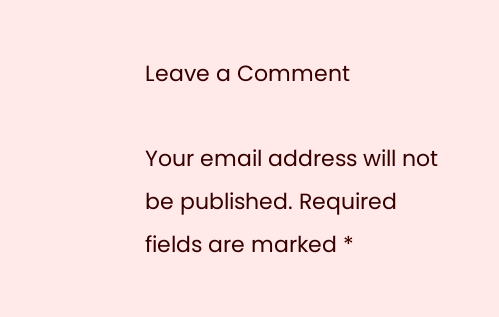Leave a Comment

Your email address will not be published. Required fields are marked *